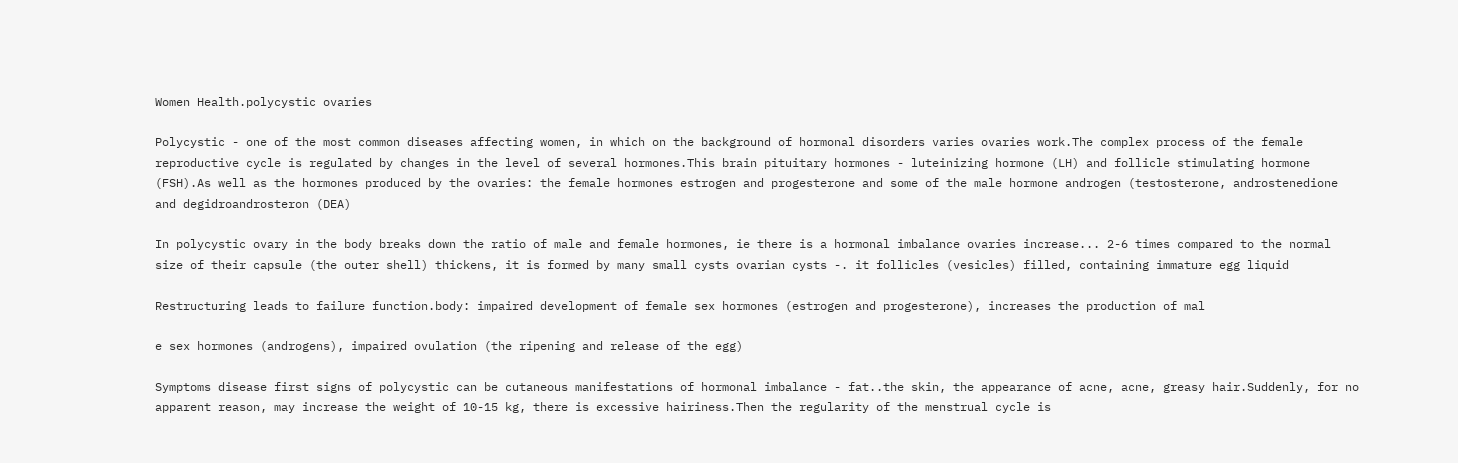Women Health.polycystic ovaries

Polycystic - one of the most common diseases affecting women, in which on the background of hormonal disorders varies ovaries work.The complex process of the female reproductive cycle is regulated by changes in the level of several hormones.This brain pituitary hormones - luteinizing hormone (LH) and follicle stimulating hormone (FSH).As well as the hormones produced by the ovaries: the female hormones estrogen and progesterone and some of the male hormone androgen (testosterone, androstenedione and degidroandrosteron (DEA)

In polycystic ovary in the body breaks down the ratio of male and female hormones, ie there is a hormonal imbalance ovaries increase... 2-6 times compared to the normal size of their capsule (the outer shell) thickens, it is formed by many small cysts ovarian cysts -. it follicles (vesicles) filled, containing immature egg liquid

Restructuring leads to failure function.body: impaired development of female sex hormones (estrogen and progesterone), increases the production of mal

e sex hormones (androgens), impaired ovulation (the ripening and release of the egg)

Symptoms disease first signs of polycystic can be cutaneous manifestations of hormonal imbalance - fat..the skin, the appearance of acne, acne, greasy hair.Suddenly, for no apparent reason, may increase the weight of 10-15 kg, there is excessive hairiness.Then the regularity of the menstrual cycle is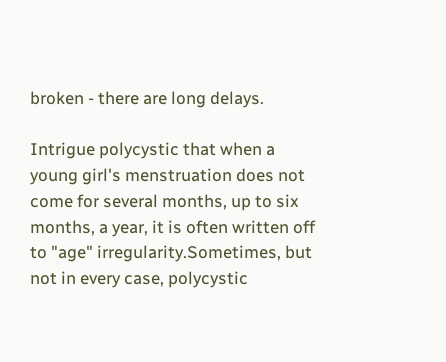broken - there are long delays.

Intrigue polycystic that when a young girl's menstruation does not come for several months, up to six months, a year, it is often written off to "age" irregularity.Sometimes, but not in every case, polycystic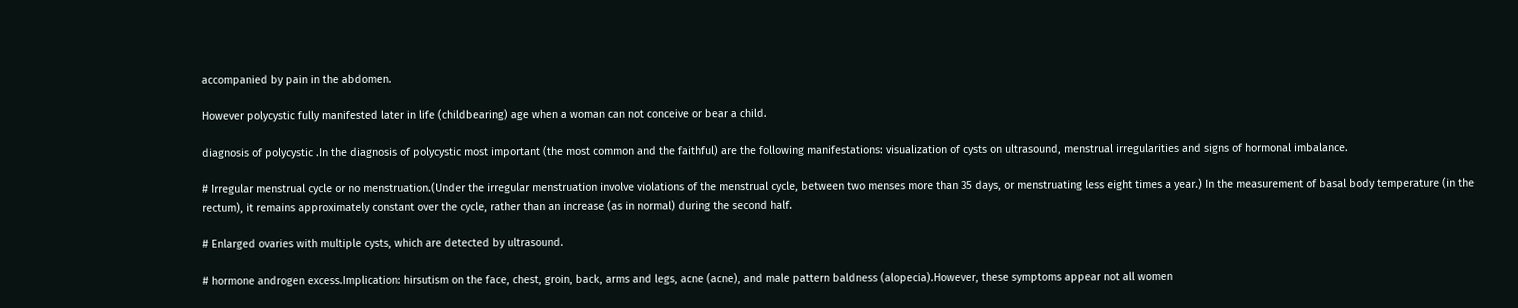accompanied by pain in the abdomen.

However polycystic fully manifested later in life (childbearing) age when a woman can not conceive or bear a child.

diagnosis of polycystic .In the diagnosis of polycystic most important (the most common and the faithful) are the following manifestations: visualization of cysts on ultrasound, menstrual irregularities and signs of hormonal imbalance.

# Irregular menstrual cycle or no menstruation.(Under the irregular menstruation involve violations of the menstrual cycle, between two menses more than 35 days, or menstruating less eight times a year.) In the measurement of basal body temperature (in the rectum), it remains approximately constant over the cycle, rather than an increase (as in normal) during the second half.

# Enlarged ovaries with multiple cysts, which are detected by ultrasound.

# hormone androgen excess.Implication: hirsutism on the face, chest, groin, back, arms and legs, acne (acne), and male pattern baldness (alopecia).However, these symptoms appear not all women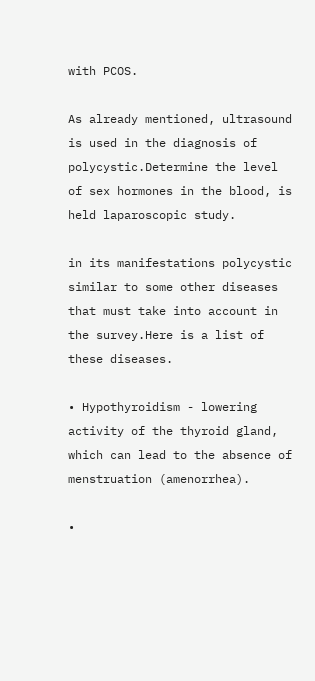with PCOS.

As already mentioned, ultrasound is used in the diagnosis of polycystic.Determine the level of sex hormones in the blood, is held laparoscopic study.

in its manifestations polycystic similar to some other diseases that must take into account in the survey.Here is a list of these diseases.

• Hypothyroidism - lowering activity of the thyroid gland, which can lead to the absence of menstruation (amenorrhea).

•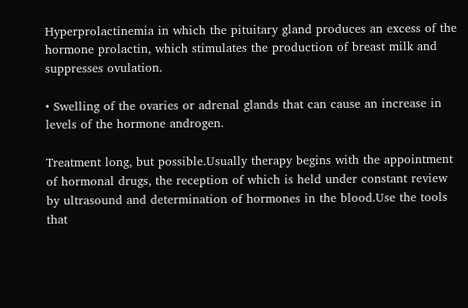Hyperprolactinemia in which the pituitary gland produces an excess of the hormone prolactin, which stimulates the production of breast milk and suppresses ovulation.

• Swelling of the ovaries or adrenal glands that can cause an increase in levels of the hormone androgen.

Treatment long, but possible.Usually therapy begins with the appointment of hormonal drugs, the reception of which is held under constant review by ultrasound and determination of hormones in the blood.Use the tools that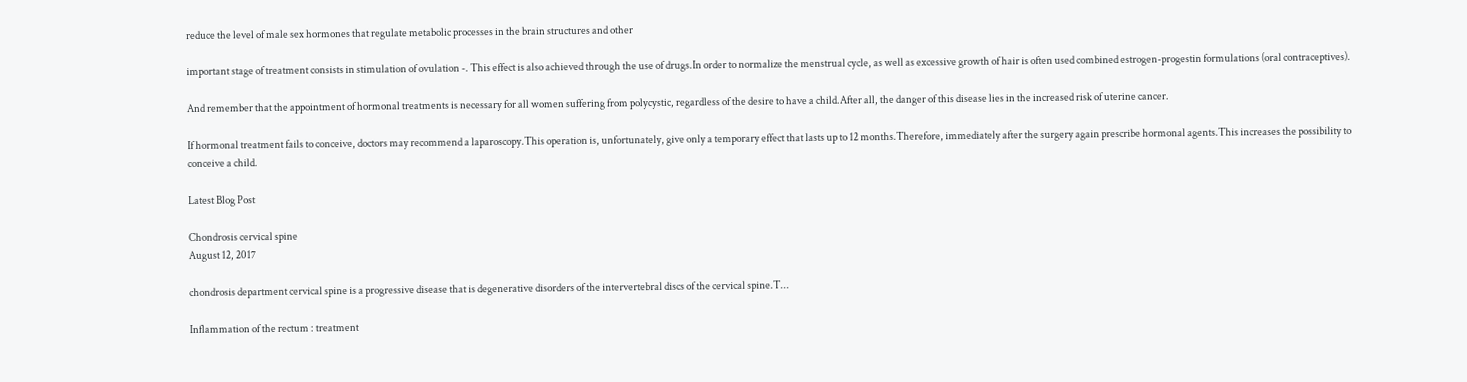reduce the level of male sex hormones that regulate metabolic processes in the brain structures and other

important stage of treatment consists in stimulation of ovulation -. This effect is also achieved through the use of drugs.In order to normalize the menstrual cycle, as well as excessive growth of hair is often used combined estrogen-progestin formulations (oral contraceptives).

And remember that the appointment of hormonal treatments is necessary for all women suffering from polycystic, regardless of the desire to have a child.After all, the danger of this disease lies in the increased risk of uterine cancer.

If hormonal treatment fails to conceive, doctors may recommend a laparoscopy.This operation is, unfortunately, give only a temporary effect that lasts up to 12 months.Therefore, immediately after the surgery again prescribe hormonal agents.This increases the possibility to conceive a child.

Latest Blog Post

Chondrosis cervical spine
August 12, 2017

chondrosis department cervical spine is a progressive disease that is degenerative disorders of the intervertebral discs of the cervical spine.T...

Inflammation of the rectum : treatment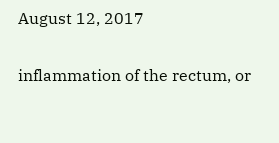August 12, 2017

inflammation of the rectum, or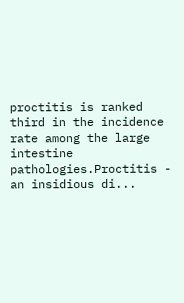proctitis is ranked third in the incidence rate among the large intestine pathologies.Proctitis - an insidious di...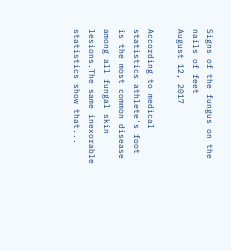Signs of the fungus on the nails of feet
August 12, 2017

According to medical statistics athlete's foot is the most common disease among all fungal skin lesions.The same inexorable statistics show that...